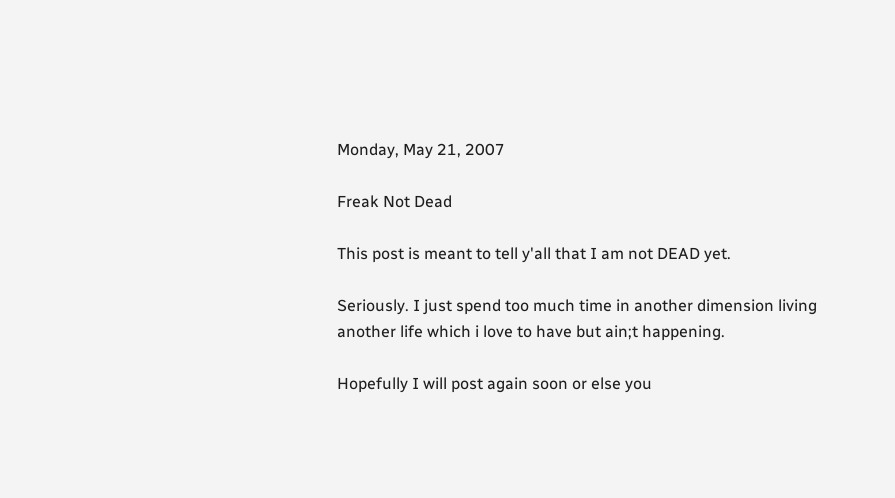Monday, May 21, 2007

Freak Not Dead

This post is meant to tell y'all that I am not DEAD yet.

Seriously. I just spend too much time in another dimension living another life which i love to have but ain;t happening.

Hopefully I will post again soon or else you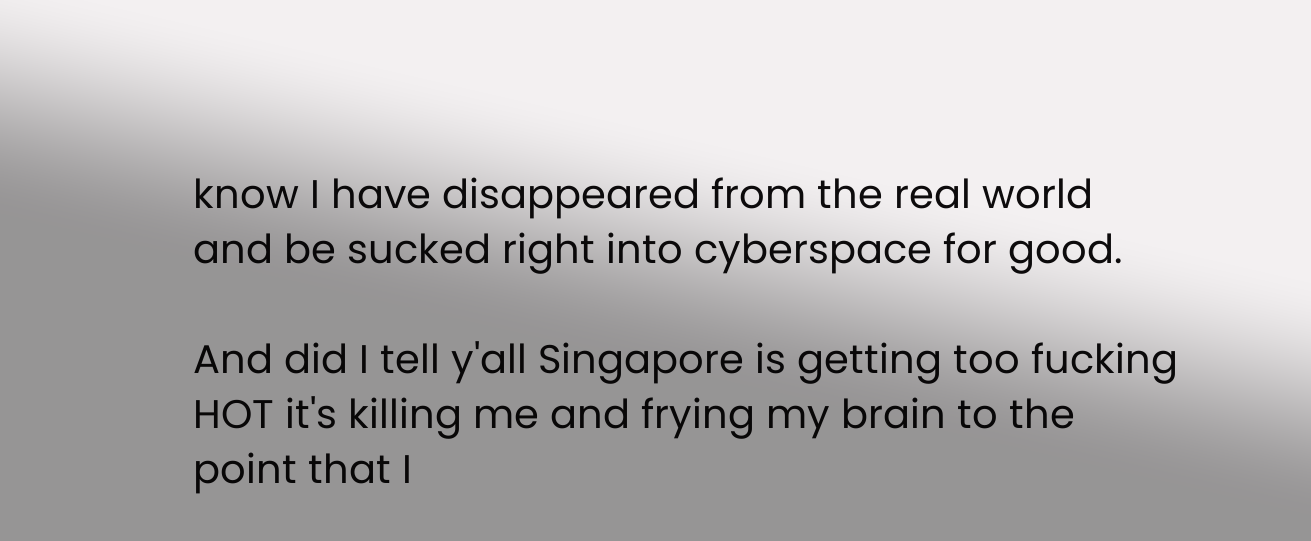know I have disappeared from the real world and be sucked right into cyberspace for good.

And did I tell y'all Singapore is getting too fucking HOT it's killing me and frying my brain to the point that I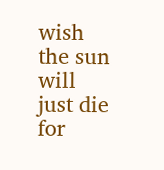wish the sun will just die for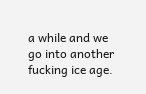a while and we go into another fucking ice age.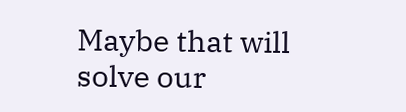Maybe that will solve our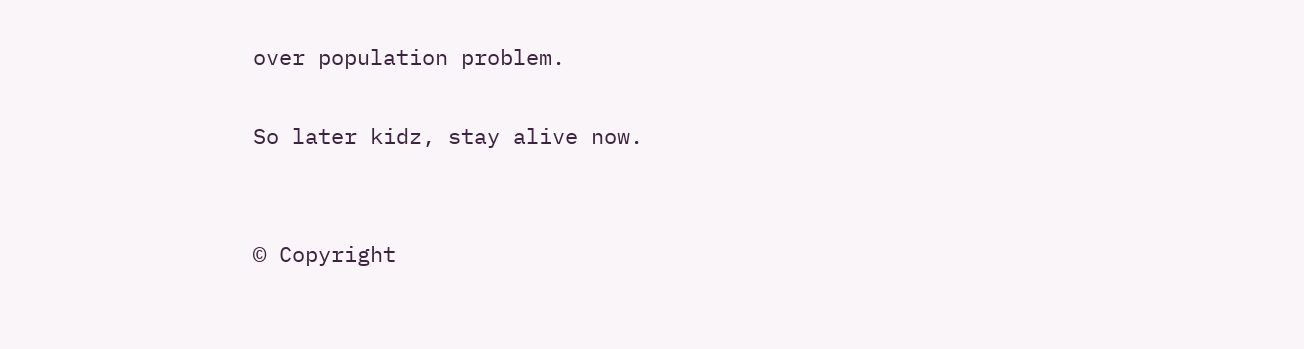over population problem.

So later kidz, stay alive now.


© Copyright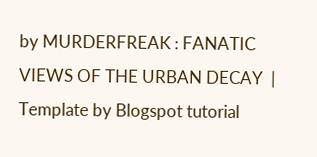by MURDERFREAK : FANATIC VIEWS OF THE URBAN DECAY  |  Template by Blogspot tutorial